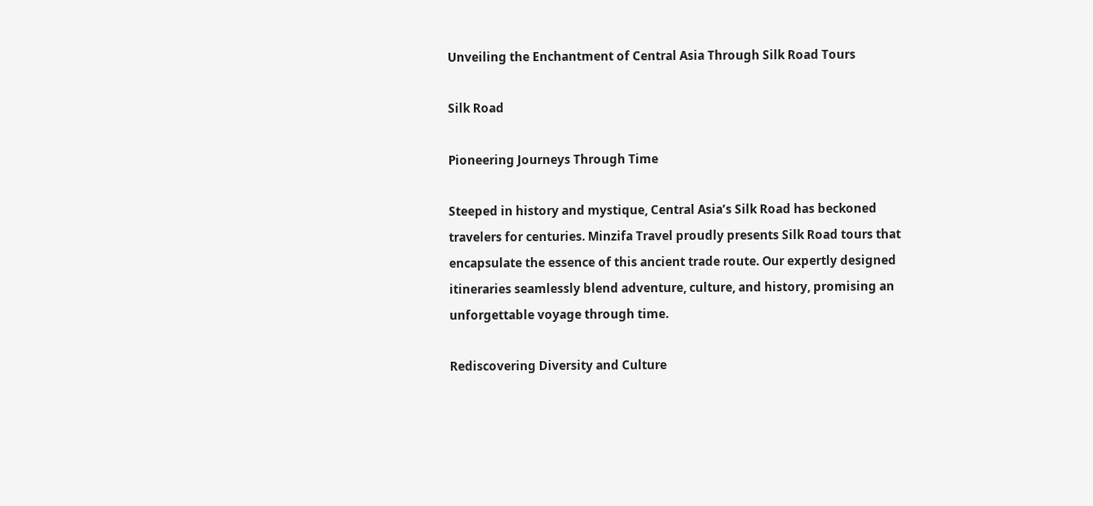Unveiling the Enchantment of Central Asia Through Silk Road Tours

Silk Road

Pioneering Journeys Through Time

Steeped in history and mystique, Central Asia’s Silk Road has beckoned travelers for centuries. Minzifa Travel proudly presents Silk Road tours that encapsulate the essence of this ancient trade route. Our expertly designed itineraries seamlessly blend adventure, culture, and history, promising an unforgettable voyage through time.

Rediscovering Diversity and Culture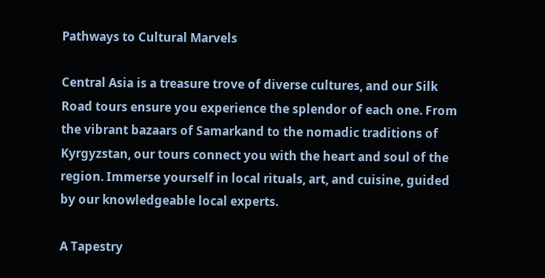Pathways to Cultural Marvels

Central Asia is a treasure trove of diverse cultures, and our Silk Road tours ensure you experience the splendor of each one. From the vibrant bazaars of Samarkand to the nomadic traditions of Kyrgyzstan, our tours connect you with the heart and soul of the region. Immerse yourself in local rituals, art, and cuisine, guided by our knowledgeable local experts.

A Tapestry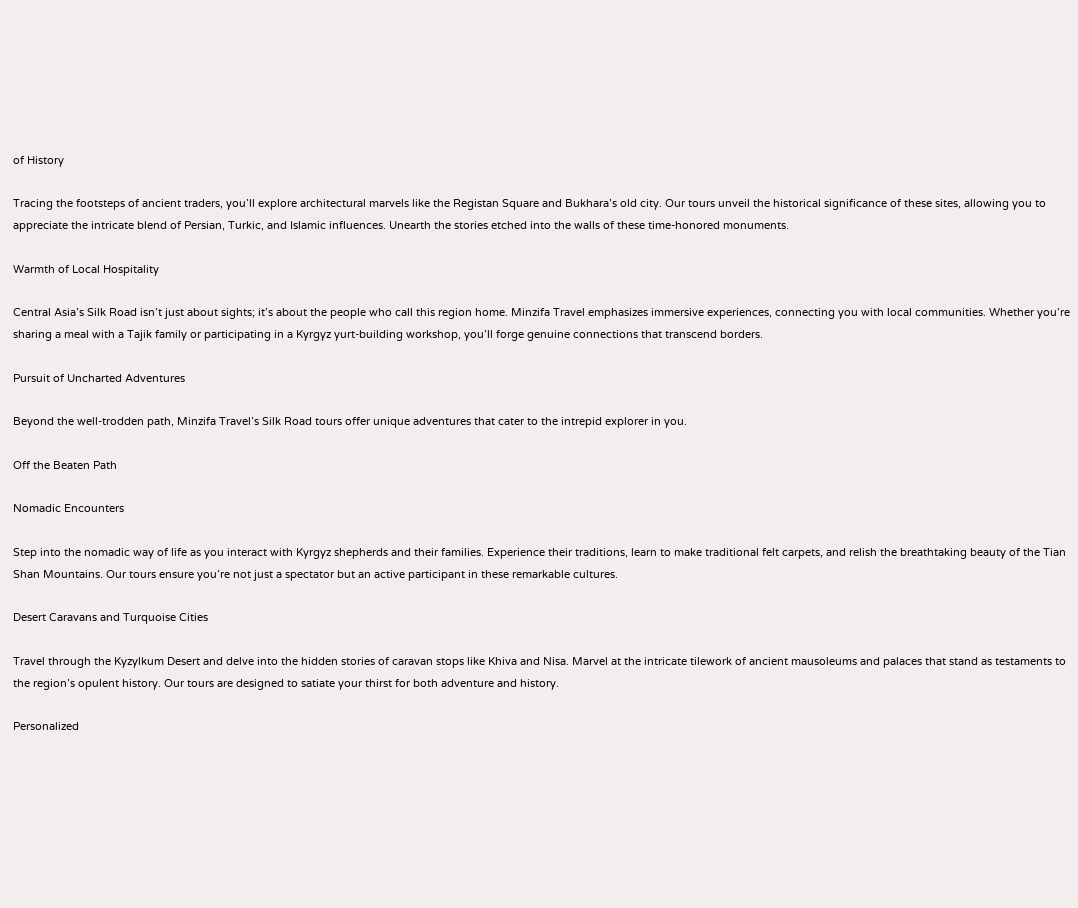of History

Tracing the footsteps of ancient traders, you’ll explore architectural marvels like the Registan Square and Bukhara’s old city. Our tours unveil the historical significance of these sites, allowing you to appreciate the intricate blend of Persian, Turkic, and Islamic influences. Unearth the stories etched into the walls of these time-honored monuments.

Warmth of Local Hospitality

Central Asia’s Silk Road isn’t just about sights; it’s about the people who call this region home. Minzifa Travel emphasizes immersive experiences, connecting you with local communities. Whether you’re sharing a meal with a Tajik family or participating in a Kyrgyz yurt-building workshop, you’ll forge genuine connections that transcend borders.

Pursuit of Uncharted Adventures

Beyond the well-trodden path, Minzifa Travel’s Silk Road tours offer unique adventures that cater to the intrepid explorer in you.

Off the Beaten Path

Nomadic Encounters

Step into the nomadic way of life as you interact with Kyrgyz shepherds and their families. Experience their traditions, learn to make traditional felt carpets, and relish the breathtaking beauty of the Tian Shan Mountains. Our tours ensure you’re not just a spectator but an active participant in these remarkable cultures.

Desert Caravans and Turquoise Cities

Travel through the Kyzylkum Desert and delve into the hidden stories of caravan stops like Khiva and Nisa. Marvel at the intricate tilework of ancient mausoleums and palaces that stand as testaments to the region’s opulent history. Our tours are designed to satiate your thirst for both adventure and history.

Personalized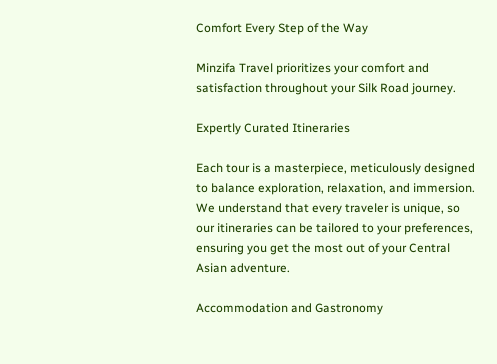Comfort Every Step of the Way

Minzifa Travel prioritizes your comfort and satisfaction throughout your Silk Road journey.

Expertly Curated Itineraries

Each tour is a masterpiece, meticulously designed to balance exploration, relaxation, and immersion. We understand that every traveler is unique, so our itineraries can be tailored to your preferences, ensuring you get the most out of your Central Asian adventure.

Accommodation and Gastronomy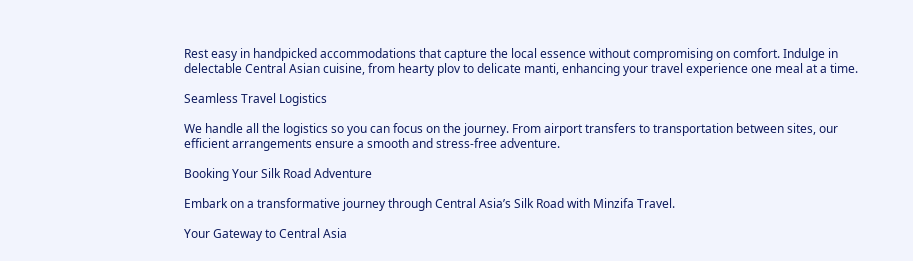Rest easy in handpicked accommodations that capture the local essence without compromising on comfort. Indulge in delectable Central Asian cuisine, from hearty plov to delicate manti, enhancing your travel experience one meal at a time.

Seamless Travel Logistics

We handle all the logistics so you can focus on the journey. From airport transfers to transportation between sites, our efficient arrangements ensure a smooth and stress-free adventure.

Booking Your Silk Road Adventure

Embark on a transformative journey through Central Asia’s Silk Road with Minzifa Travel.

Your Gateway to Central Asia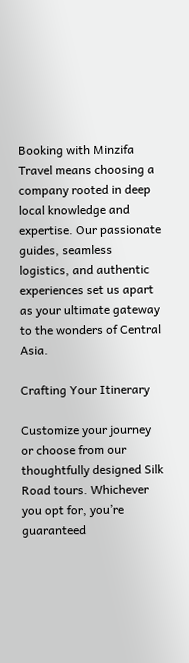Booking with Minzifa Travel means choosing a company rooted in deep local knowledge and expertise. Our passionate guides, seamless logistics, and authentic experiences set us apart as your ultimate gateway to the wonders of Central Asia.

Crafting Your Itinerary

Customize your journey or choose from our thoughtfully designed Silk Road tours. Whichever you opt for, you’re guaranteed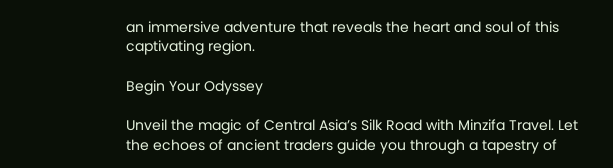an immersive adventure that reveals the heart and soul of this captivating region.

Begin Your Odyssey

Unveil the magic of Central Asia’s Silk Road with Minzifa Travel. Let the echoes of ancient traders guide you through a tapestry of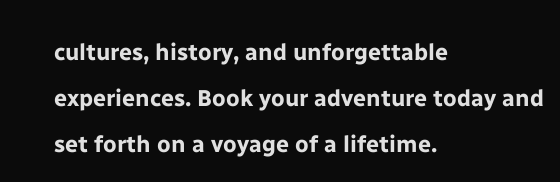cultures, history, and unforgettable experiences. Book your adventure today and set forth on a voyage of a lifetime.